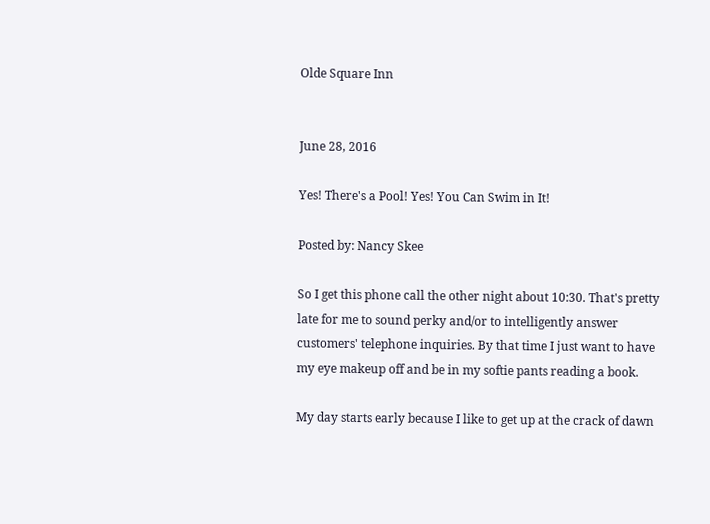Olde Square Inn


June 28, 2016

Yes! There's a Pool! Yes! You Can Swim in It!

Posted by: Nancy Skee

So I get this phone call the other night about 10:30. That's pretty late for me to sound perky and/or to intelligently answer customers' telephone inquiries. By that time I just want to have my eye makeup off and be in my softie pants reading a book.

My day starts early because I like to get up at the crack of dawn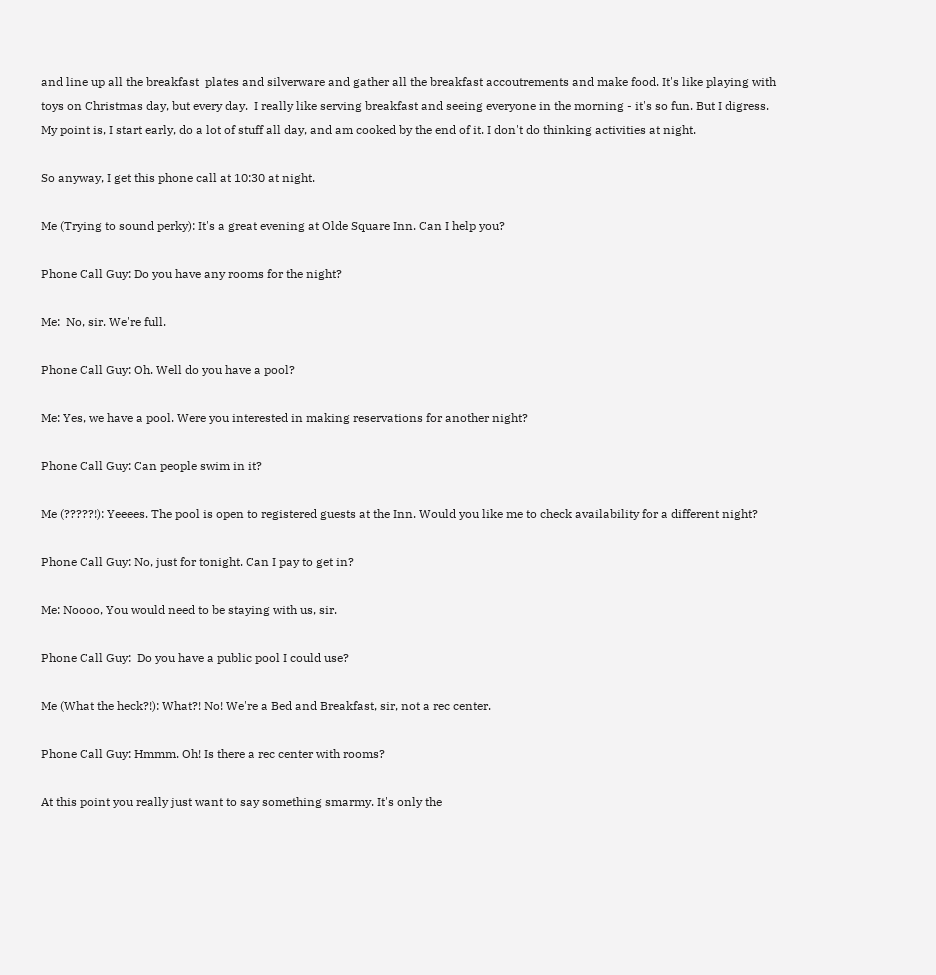and line up all the breakfast  plates and silverware and gather all the breakfast accoutrements and make food. It's like playing with toys on Christmas day, but every day.  I really like serving breakfast and seeing everyone in the morning - it's so fun. But I digress. My point is, I start early, do a lot of stuff all day, and am cooked by the end of it. I don't do thinking activities at night.

So anyway, I get this phone call at 10:30 at night.

Me (Trying to sound perky): It's a great evening at Olde Square Inn. Can I help you?

Phone Call Guy: Do you have any rooms for the night?

Me:  No, sir. We're full.

Phone Call Guy: Oh. Well do you have a pool?

Me: Yes, we have a pool. Were you interested in making reservations for another night?

Phone Call Guy: Can people swim in it?

Me (?????!): Yeeees. The pool is open to registered guests at the Inn. Would you like me to check availability for a different night?

Phone Call Guy: No, just for tonight. Can I pay to get in?

Me: Noooo, You would need to be staying with us, sir.

Phone Call Guy:  Do you have a public pool I could use?

Me (What the heck?!): What?! No! We're a Bed and Breakfast, sir, not a rec center.

Phone Call Guy: Hmmm. Oh! Is there a rec center with rooms?

At this point you really just want to say something smarmy. It's only the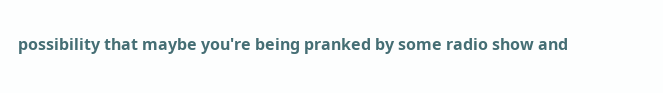possibility that maybe you're being pranked by some radio show and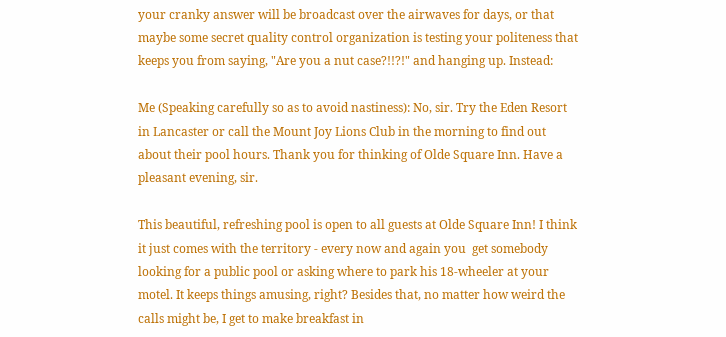your cranky answer will be broadcast over the airwaves for days, or that maybe some secret quality control organization is testing your politeness that keeps you from saying, "Are you a nut case?!!?!" and hanging up. Instead:

Me (Speaking carefully so as to avoid nastiness): No, sir. Try the Eden Resort in Lancaster or call the Mount Joy Lions Club in the morning to find out about their pool hours. Thank you for thinking of Olde Square Inn. Have a pleasant evening, sir.

This beautiful, refreshing pool is open to all guests at Olde Square Inn! I think it just comes with the territory - every now and again you  get somebody looking for a public pool or asking where to park his 18-wheeler at your motel. It keeps things amusing, right? Besides that, no matter how weird the calls might be, I get to make breakfast in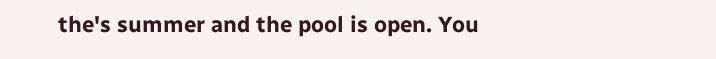the's summer and the pool is open. You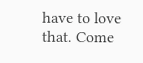have to love that. Come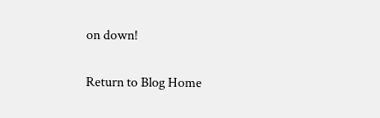on down!

Return to Blog Home